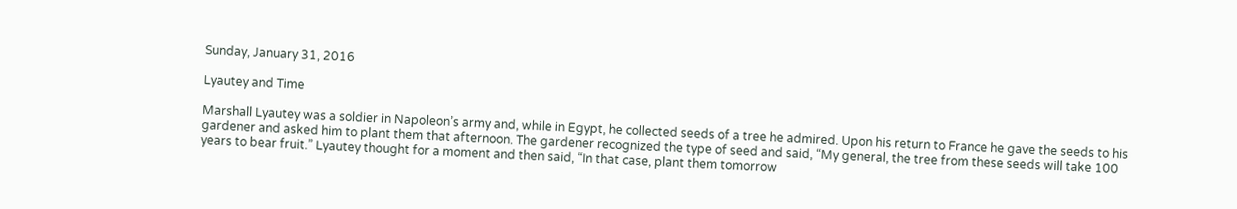Sunday, January 31, 2016

Lyautey and Time

Marshall Lyautey was a soldier in Napoleon’s army and, while in Egypt, he collected seeds of a tree he admired. Upon his return to France he gave the seeds to his gardener and asked him to plant them that afternoon. The gardener recognized the type of seed and said, “My general, the tree from these seeds will take 100 years to bear fruit.” Lyautey thought for a moment and then said, “In that case, plant them tomorrow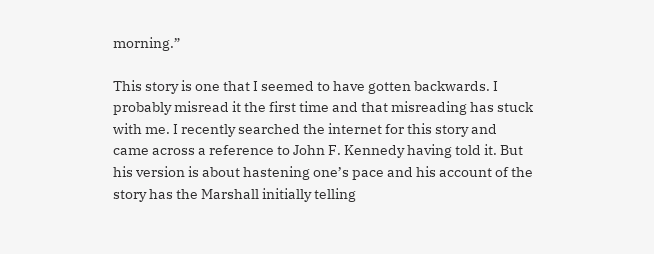morning.”

This story is one that I seemed to have gotten backwards. I probably misread it the first time and that misreading has stuck with me. I recently searched the internet for this story and came across a reference to John F. Kennedy having told it. But his version is about hastening one’s pace and his account of the story has the Marshall initially telling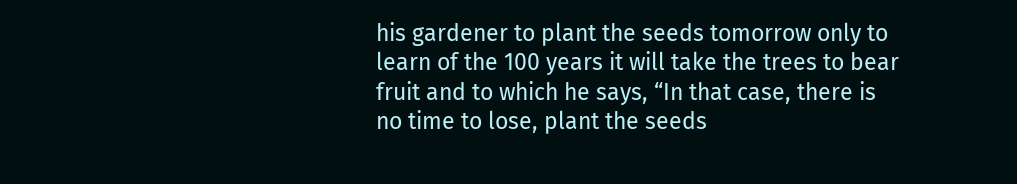his gardener to plant the seeds tomorrow only to learn of the 100 years it will take the trees to bear fruit and to which he says, “In that case, there is no time to lose, plant the seeds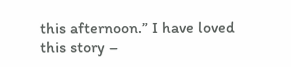this afternoon.” I have loved this story –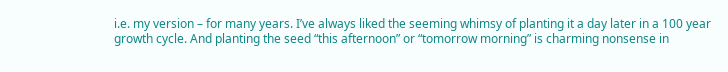i.e. my version – for many years. I’ve always liked the seeming whimsy of planting it a day later in a 100 year growth cycle. And planting the seed “this afternoon” or “tomorrow morning” is charming nonsense in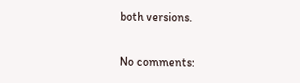both versions.

No comments: